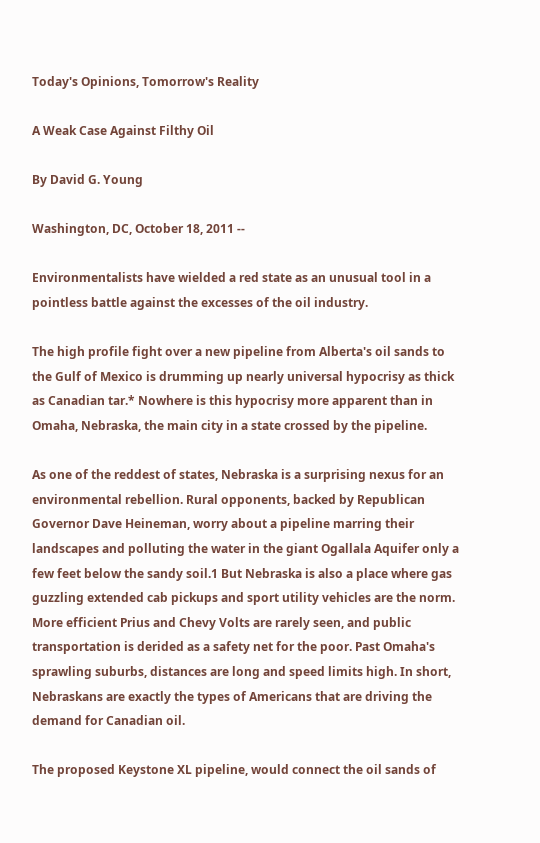Today's Opinions, Tomorrow's Reality

A Weak Case Against Filthy Oil

By David G. Young

Washington, DC, October 18, 2011 --

Environmentalists have wielded a red state as an unusual tool in a pointless battle against the excesses of the oil industry.

The high profile fight over a new pipeline from Alberta's oil sands to the Gulf of Mexico is drumming up nearly universal hypocrisy as thick as Canadian tar.* Nowhere is this hypocrisy more apparent than in Omaha, Nebraska, the main city in a state crossed by the pipeline.

As one of the reddest of states, Nebraska is a surprising nexus for an environmental rebellion. Rural opponents, backed by Republican Governor Dave Heineman, worry about a pipeline marring their landscapes and polluting the water in the giant Ogallala Aquifer only a few feet below the sandy soil.1 But Nebraska is also a place where gas guzzling extended cab pickups and sport utility vehicles are the norm. More efficient Prius and Chevy Volts are rarely seen, and public transportation is derided as a safety net for the poor. Past Omaha's sprawling suburbs, distances are long and speed limits high. In short, Nebraskans are exactly the types of Americans that are driving the demand for Canadian oil.

The proposed Keystone XL pipeline, would connect the oil sands of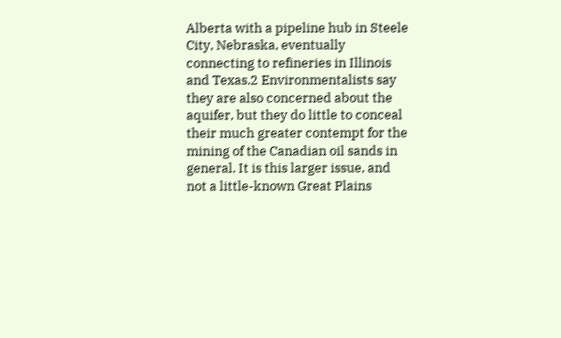Alberta with a pipeline hub in Steele City, Nebraska, eventually connecting to refineries in Illinois and Texas.2 Environmentalists say they are also concerned about the aquifer, but they do little to conceal their much greater contempt for the mining of the Canadian oil sands in general. It is this larger issue, and not a little-known Great Plains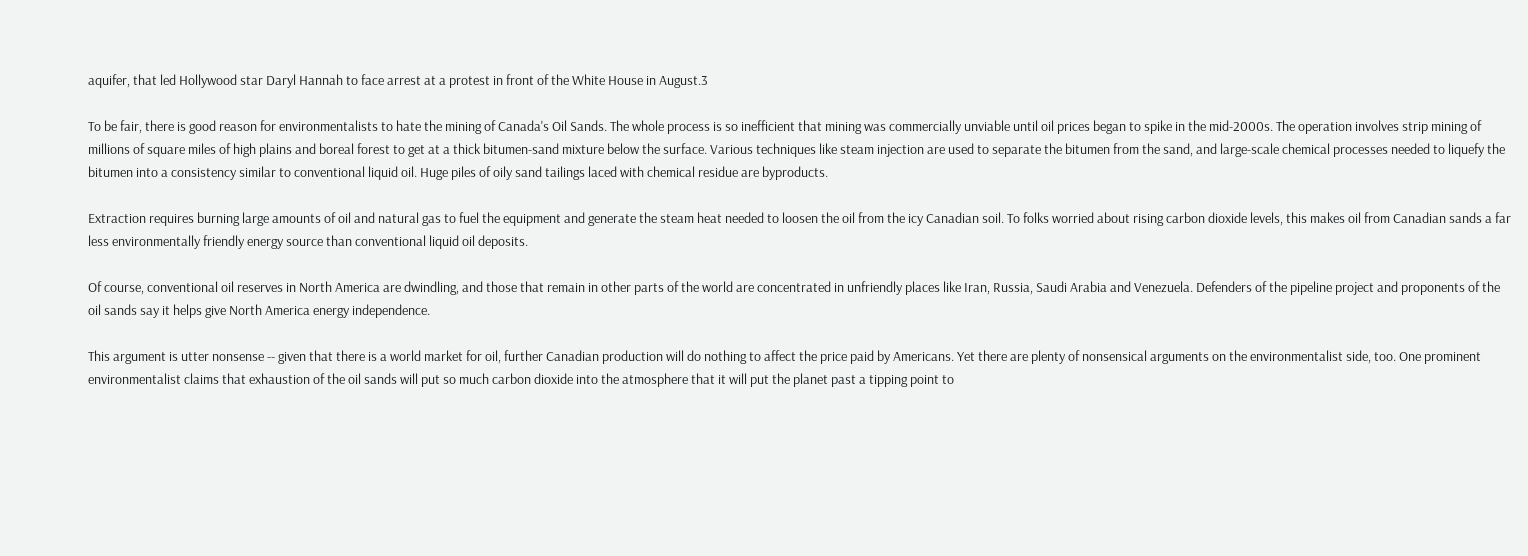aquifer, that led Hollywood star Daryl Hannah to face arrest at a protest in front of the White House in August.3

To be fair, there is good reason for environmentalists to hate the mining of Canada's Oil Sands. The whole process is so inefficient that mining was commercially unviable until oil prices began to spike in the mid-2000s. The operation involves strip mining of millions of square miles of high plains and boreal forest to get at a thick bitumen-sand mixture below the surface. Various techniques like steam injection are used to separate the bitumen from the sand, and large-scale chemical processes needed to liquefy the bitumen into a consistency similar to conventional liquid oil. Huge piles of oily sand tailings laced with chemical residue are byproducts.

Extraction requires burning large amounts of oil and natural gas to fuel the equipment and generate the steam heat needed to loosen the oil from the icy Canadian soil. To folks worried about rising carbon dioxide levels, this makes oil from Canadian sands a far less environmentally friendly energy source than conventional liquid oil deposits.

Of course, conventional oil reserves in North America are dwindling, and those that remain in other parts of the world are concentrated in unfriendly places like Iran, Russia, Saudi Arabia and Venezuela. Defenders of the pipeline project and proponents of the oil sands say it helps give North America energy independence.

This argument is utter nonsense -- given that there is a world market for oil, further Canadian production will do nothing to affect the price paid by Americans. Yet there are plenty of nonsensical arguments on the environmentalist side, too. One prominent environmentalist claims that exhaustion of the oil sands will put so much carbon dioxide into the atmosphere that it will put the planet past a tipping point to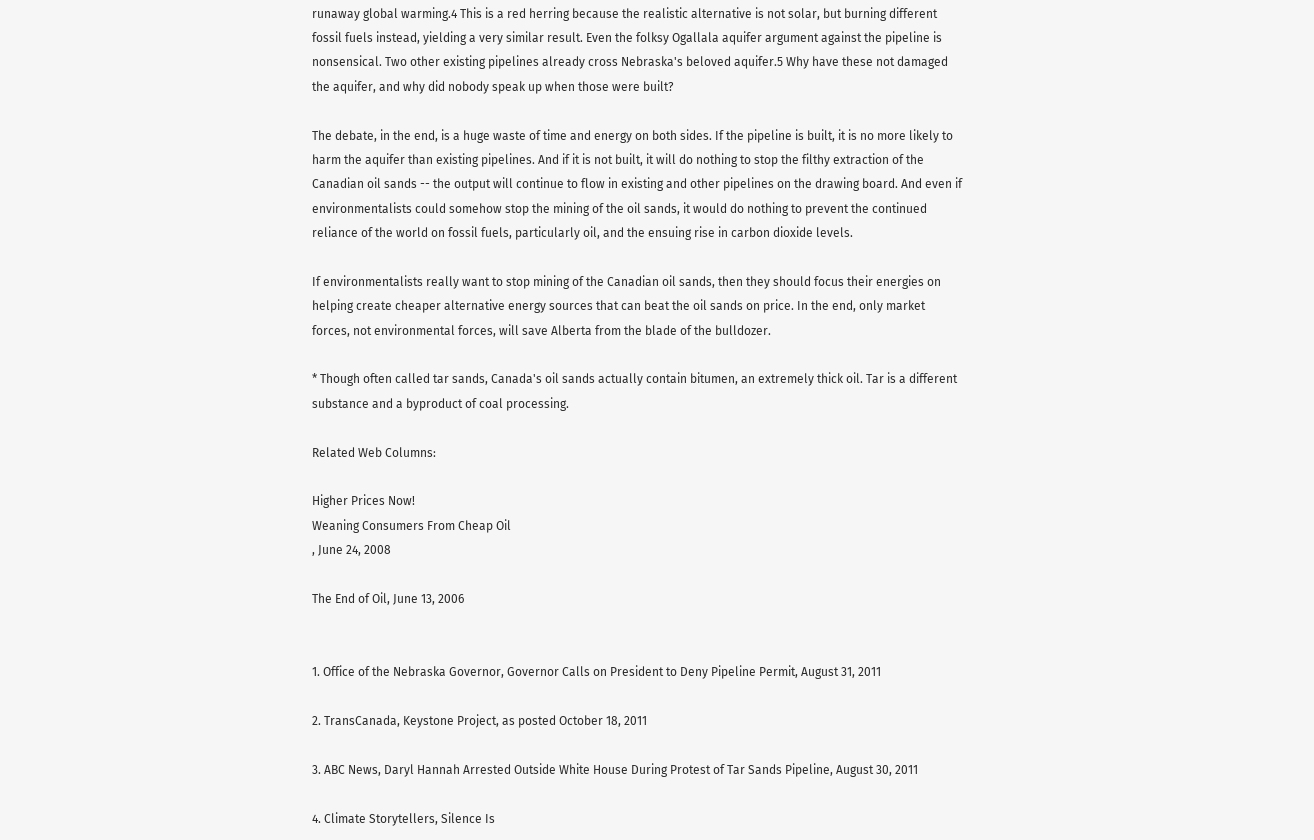runaway global warming.4 This is a red herring because the realistic alternative is not solar, but burning different fossil fuels instead, yielding a very similar result. Even the folksy Ogallala aquifer argument against the pipeline is nonsensical. Two other existing pipelines already cross Nebraska's beloved aquifer.5 Why have these not damaged the aquifer, and why did nobody speak up when those were built?

The debate, in the end, is a huge waste of time and energy on both sides. If the pipeline is built, it is no more likely to harm the aquifer than existing pipelines. And if it is not built, it will do nothing to stop the filthy extraction of the Canadian oil sands -- the output will continue to flow in existing and other pipelines on the drawing board. And even if environmentalists could somehow stop the mining of the oil sands, it would do nothing to prevent the continued reliance of the world on fossil fuels, particularly oil, and the ensuing rise in carbon dioxide levels.

If environmentalists really want to stop mining of the Canadian oil sands, then they should focus their energies on helping create cheaper alternative energy sources that can beat the oil sands on price. In the end, only market forces, not environmental forces, will save Alberta from the blade of the bulldozer.

* Though often called tar sands, Canada's oil sands actually contain bitumen, an extremely thick oil. Tar is a different substance and a byproduct of coal processing.

Related Web Columns:

Higher Prices Now!
Weaning Consumers From Cheap Oil
, June 24, 2008

The End of Oil, June 13, 2006


1. Office of the Nebraska Governor, Governor Calls on President to Deny Pipeline Permit, August 31, 2011

2. TransCanada, Keystone Project, as posted October 18, 2011

3. ABC News, Daryl Hannah Arrested Outside White House During Protest of Tar Sands Pipeline, August 30, 2011

4. Climate Storytellers, Silence Is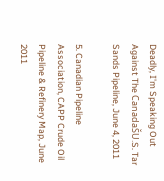Deadly, I'm Speaking Out Against The CanadaŠU.S. Tar Sands Pipeline, June 4, 2011

5. Canadian Pipeline Association, CAPP Crude Oil Pipeline & Refinery Map, June 2011